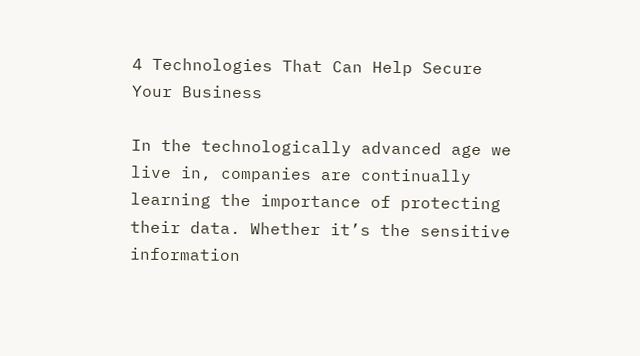4 Technologies That Can Help Secure Your Business

In the technologically advanced age we live in, companies are continually learning the importance of protecting their data. Whether it’s the sensitive information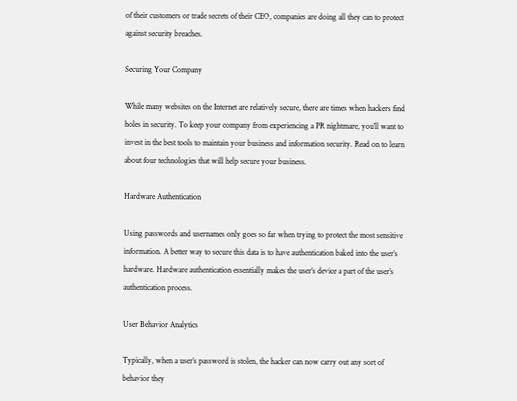of their customers or trade secrets of their CEO, companies are doing all they can to protect against security breaches.

Securing Your Company

While many websites on the Internet are relatively secure, there are times when hackers find holes in security. To keep your company from experiencing a PR nightmare, you’ll want to invest in the best tools to maintain your business and information security. Read on to learn about four technologies that will help secure your business.

Hardware Authentication

Using passwords and usernames only goes so far when trying to protect the most sensitive information. A better way to secure this data is to have authentication baked into the user’s hardware. Hardware authentication essentially makes the user’s device a part of the user’s authentication process.

User Behavior Analytics

Typically, when a user’s password is stolen, the hacker can now carry out any sort of behavior they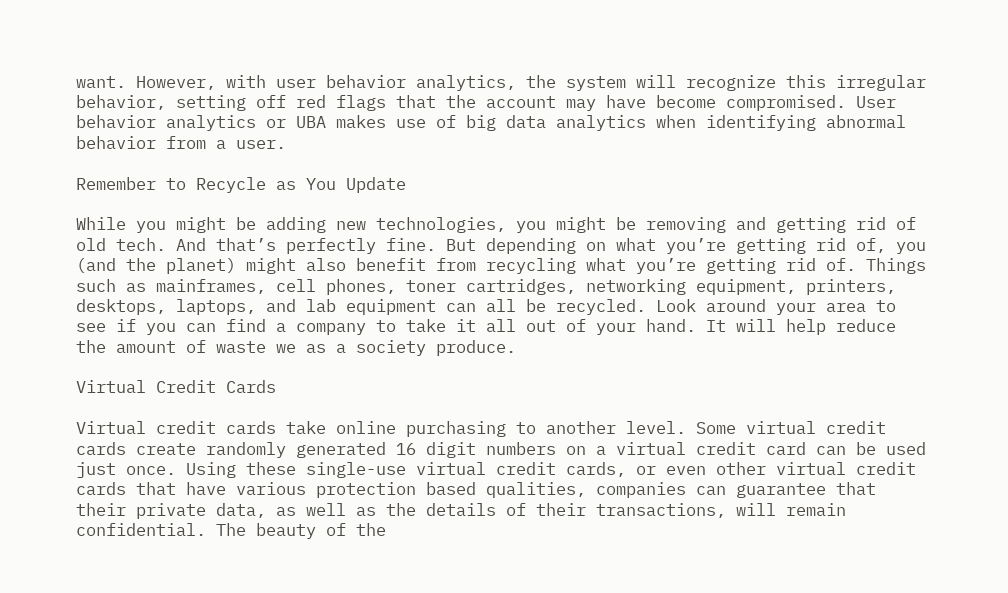want. However, with user behavior analytics, the system will recognize this irregular behavior, setting off red flags that the account may have become compromised. User behavior analytics or UBA makes use of big data analytics when identifying abnormal behavior from a user.

Remember to Recycle as You Update

While you might be adding new technologies, you might be removing and getting rid of old tech. And that’s perfectly fine. But depending on what you’re getting rid of, you (and the planet) might also benefit from recycling what you’re getting rid of. Things such as mainframes, cell phones, toner cartridges, networking equipment, printers, desktops, laptops, and lab equipment can all be recycled. Look around your area to see if you can find a company to take it all out of your hand. It will help reduce the amount of waste we as a society produce.

Virtual Credit Cards

Virtual credit cards take online purchasing to another level. Some virtual credit cards create randomly generated 16 digit numbers on a virtual credit card can be used just once. Using these single-use virtual credit cards, or even other virtual credit cards that have various protection based qualities, companies can guarantee that their private data, as well as the details of their transactions, will remain confidential. The beauty of the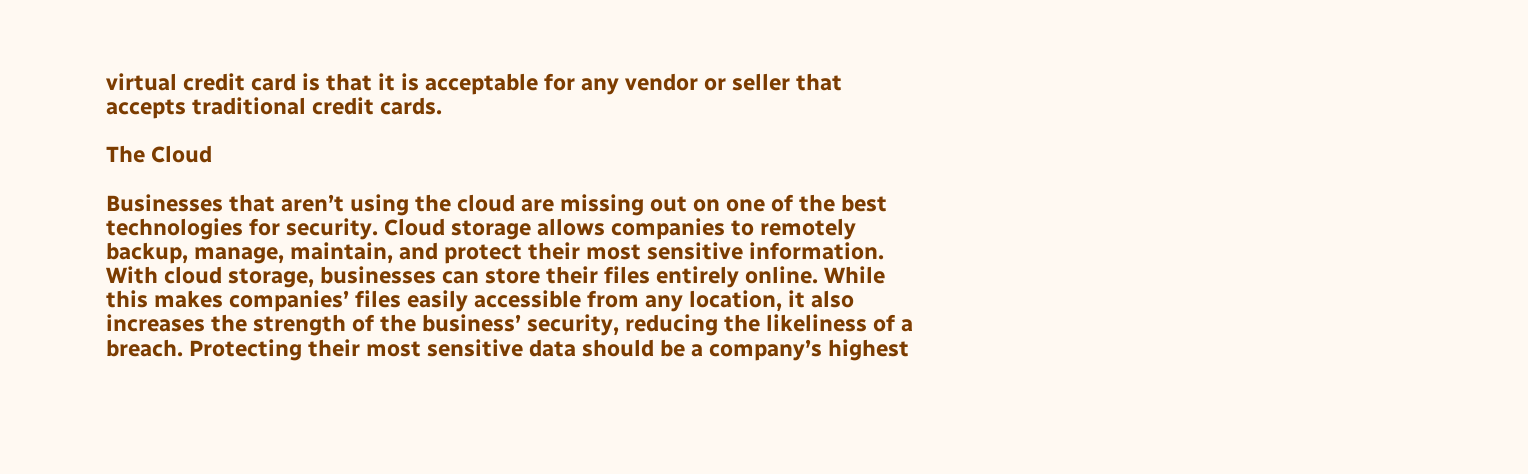virtual credit card is that it is acceptable for any vendor or seller that accepts traditional credit cards.

The Cloud

Businesses that aren’t using the cloud are missing out on one of the best technologies for security. Cloud storage allows companies to remotely backup, manage, maintain, and protect their most sensitive information. With cloud storage, businesses can store their files entirely online. While this makes companies’ files easily accessible from any location, it also increases the strength of the business’ security, reducing the likeliness of a breach. Protecting their most sensitive data should be a company’s highest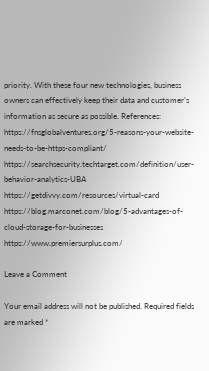priority. With these four new technologies, business owners can effectively keep their data and customer’s information as secure as possible. References: https://fnsglobalventures.org/5-reasons-your-website-needs-to-be-https-compliant/ https://searchsecurity.techtarget.com/definition/user-behavior-analytics-UBA https://getdivvy.com/resources/virtual-card https://blog.marconet.com/blog/5-advantages-of-cloud-storage-for-businesses https://www.premiersurplus.com/

Leave a Comment

Your email address will not be published. Required fields are marked *